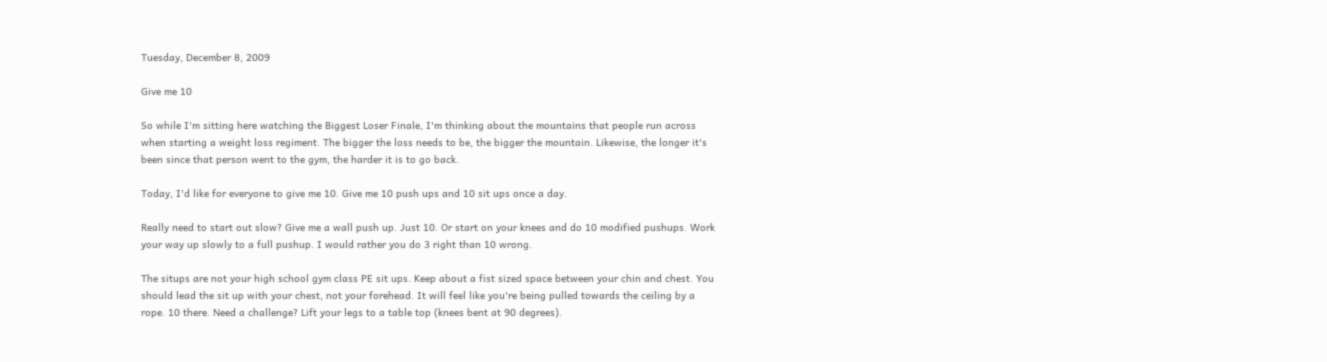Tuesday, December 8, 2009

Give me 10

So while I'm sitting here watching the Biggest Loser Finale, I'm thinking about the mountains that people run across when starting a weight loss regiment. The bigger the loss needs to be, the bigger the mountain. Likewise, the longer it's been since that person went to the gym, the harder it is to go back.

Today, I'd like for everyone to give me 10. Give me 10 push ups and 10 sit ups once a day.

Really need to start out slow? Give me a wall push up. Just 10. Or start on your knees and do 10 modified pushups. Work your way up slowly to a full pushup. I would rather you do 3 right than 10 wrong.

The situps are not your high school gym class PE sit ups. Keep about a fist sized space between your chin and chest. You should lead the sit up with your chest, not your forehead. It will feel like you're being pulled towards the ceiling by a rope. 10 there. Need a challenge? Lift your legs to a table top (knees bent at 90 degrees).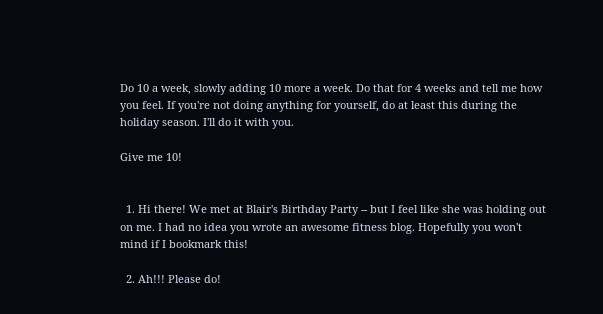Do 10 a week, slowly adding 10 more a week. Do that for 4 weeks and tell me how you feel. If you're not doing anything for yourself, do at least this during the holiday season. I'll do it with you.

Give me 10!


  1. Hi there! We met at Blair's Birthday Party -- but I feel like she was holding out on me. I had no idea you wrote an awesome fitness blog. Hopefully you won't mind if I bookmark this!

  2. Ah!!! Please do!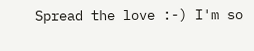Spread the love :-) I'm so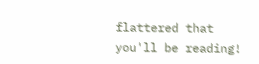flattered that you'll be reading!